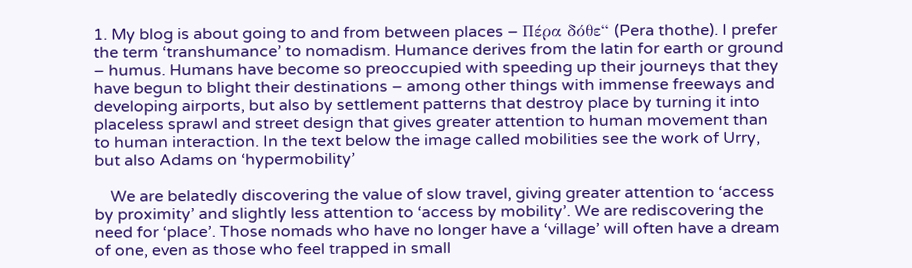1. My blog is about going to and from between places – Πέρα δόθε“ (Pera thothe). I prefer the term ‘transhumance’ to nomadism. Humance derives from the latin for earth or ground – humus. Humans have become so preoccupied with speeding up their journeys that they have begun to blight their destinations – among other things with immense freeways and developing airports, but also by settlement patterns that destroy place by turning it into placeless sprawl and street design that gives greater attention to human movement than to human interaction. In the text below the image called mobilities see the work of Urry, but also Adams on ‘hypermobility’

    We are belatedly discovering the value of slow travel, giving greater attention to ‘access by proximity’ and slightly less attention to ‘access by mobility’. We are rediscovering the need for ‘place’. Those nomads who have no longer have a ‘village’ will often have a dream of one, even as those who feel trapped in small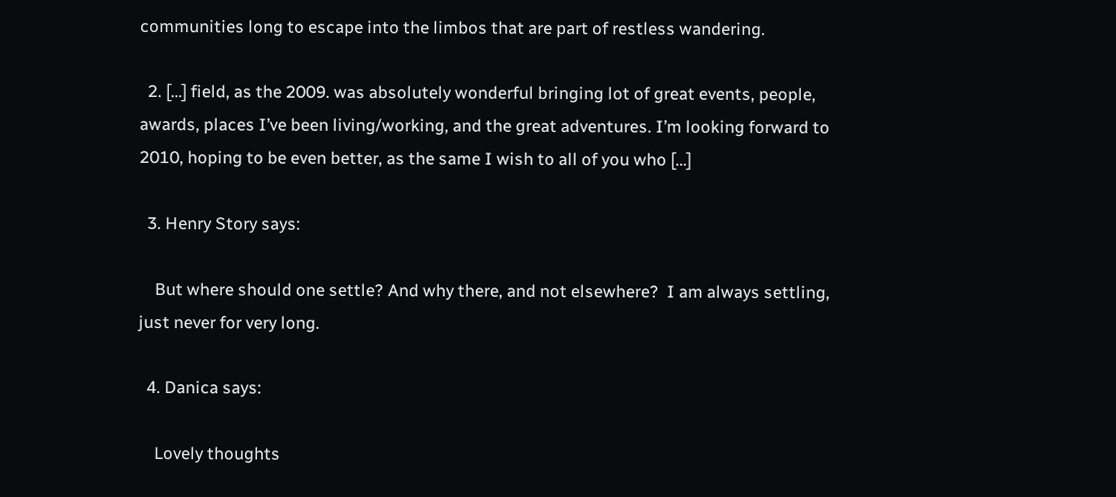communities long to escape into the limbos that are part of restless wandering.

  2. […] field, as the 2009. was absolutely wonderful bringing lot of great events, people, awards, places I’ve been living/working, and the great adventures. I’m looking forward to 2010, hoping to be even better, as the same I wish to all of you who […]

  3. Henry Story says:

    But where should one settle? And why there, and not elsewhere?  I am always settling, just never for very long.

  4. Danica says:

    Lovely thoughts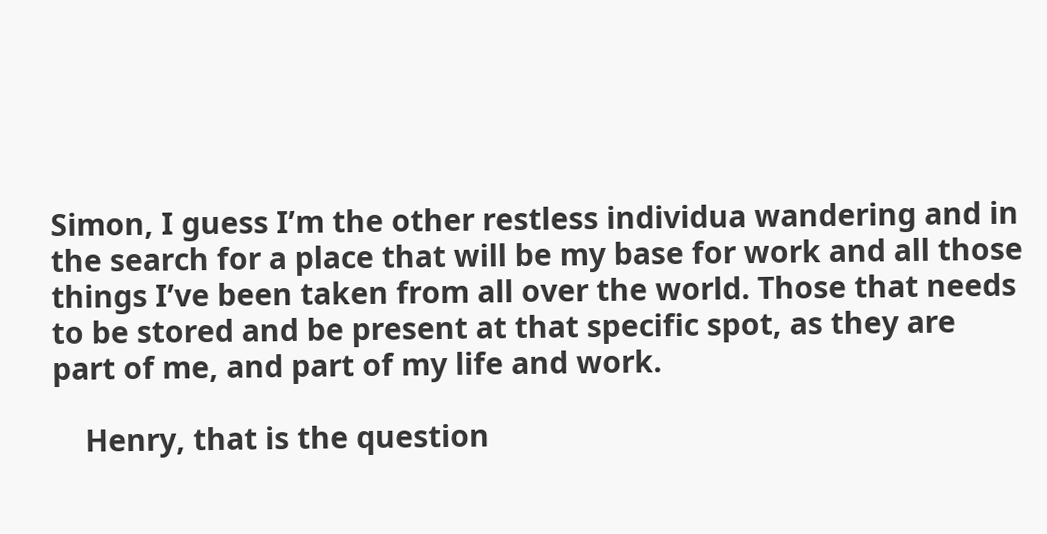Simon, I guess I’m the other restless individua wandering and in the search for a place that will be my base for work and all those things I’ve been taken from all over the world. Those that needs to be stored and be present at that specific spot, as they are part of me, and part of my life and work.

    Henry, that is the question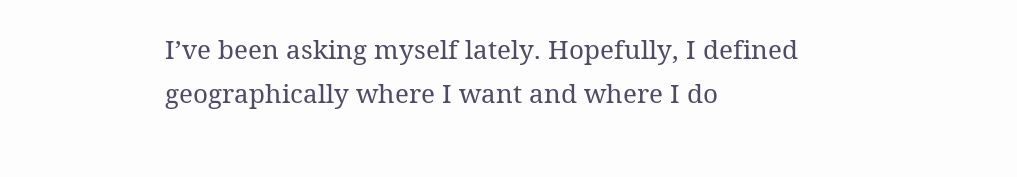I’ve been asking myself lately. Hopefully, I defined geographically where I want and where I do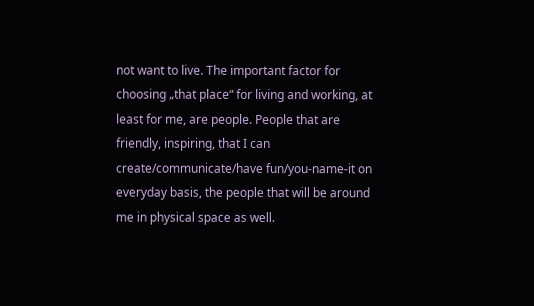not want to live. The important factor for choosing „that place“ for living and working, at least for me, are people. People that are friendly, inspiring, that I can create/communicate/have fun/you-name-it on everyday basis, the people that will be around me in physical space as well.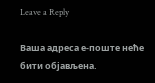Leave a Reply

Ваша адреса е-поште неће бити објављена.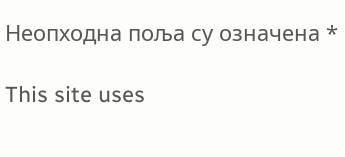Неопходна поља су означена *

This site uses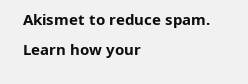Akismet to reduce spam. Learn how your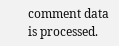comment data is processed.